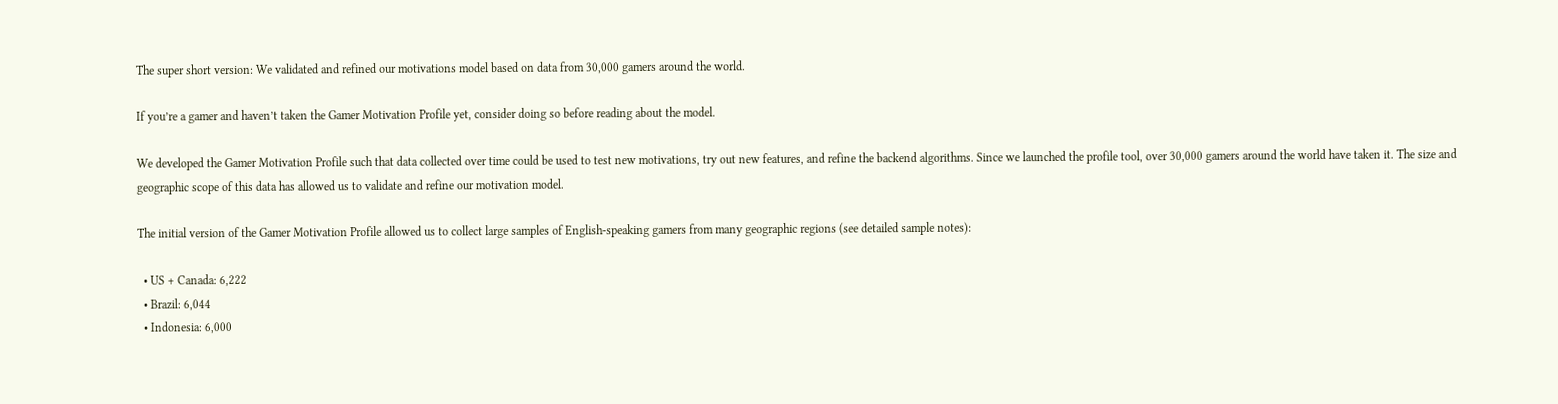The super short version: We validated and refined our motivations model based on data from 30,000 gamers around the world.

If you’re a gamer and haven’t taken the Gamer Motivation Profile yet, consider doing so before reading about the model.

We developed the Gamer Motivation Profile such that data collected over time could be used to test new motivations, try out new features, and refine the backend algorithms. Since we launched the profile tool, over 30,000 gamers around the world have taken it. The size and geographic scope of this data has allowed us to validate and refine our motivation model.

The initial version of the Gamer Motivation Profile allowed us to collect large samples of English-speaking gamers from many geographic regions (see detailed sample notes):

  • US + Canada: 6,222
  • Brazil: 6,044
  • Indonesia: 6,000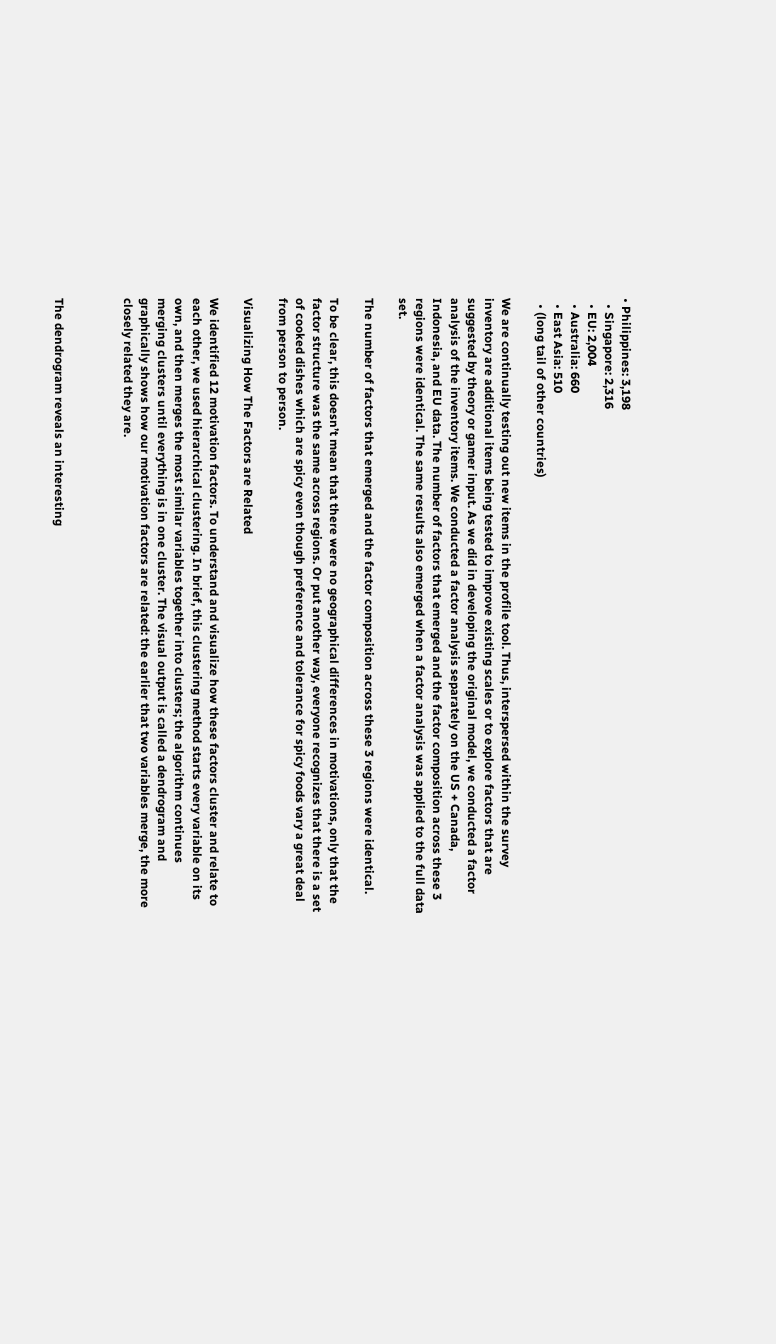• Philippines: 3,198
  • Singapore: 2,316
  • EU: 2,004
  • Australia: 660
  • East Asia: 510
  • (long tail of other countries)

We are continually testing out new items in the profile tool. Thus, interspersed within the survey inventory are additional items being tested to improve existing scales or to explore factors that are suggested by theory or gamer input. As we did in developing the original model, we conducted a factor analysis of the inventory items. We conducted a factor analysis separately on the US + Canada, Indonesia, and EU data. The number of factors that emerged and the factor composition across these 3 regions were identical. The same results also emerged when a factor analysis was applied to the full data set.

The number of factors that emerged and the factor composition across these 3 regions were identical.

To be clear, this doesn’t mean that there were no geographical differences in motivations, only that the factor structure was the same across regions. Or put another way, everyone recognizes that there is a set of cooked dishes which are spicy even though preference and tolerance for spicy foods vary a great deal from person to person.

Visualizing How The Factors are Related

We identified 12 motivation factors. To understand and visualize how these factors cluster and relate to each other, we used hierarchical clustering. In brief, this clustering method starts every variable on its own, and then merges the most similar variables together into clusters; the algorithm continues merging clusters until everything is in one cluster. The visual output is called a dendrogram and graphically shows how our motivation factors are related: the earlier that two variables merge, the more closely related they are.



The dendrogram reveals an interesting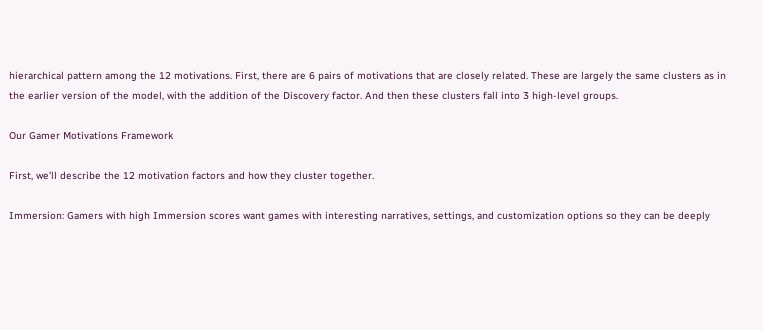hierarchical pattern among the 12 motivations. First, there are 6 pairs of motivations that are closely related. These are largely the same clusters as in the earlier version of the model, with the addition of the Discovery factor. And then these clusters fall into 3 high-level groups.

Our Gamer Motivations Framework

First, we’ll describe the 12 motivation factors and how they cluster together.

Immersion: Gamers with high Immersion scores want games with interesting narratives, settings, and customization options so they can be deeply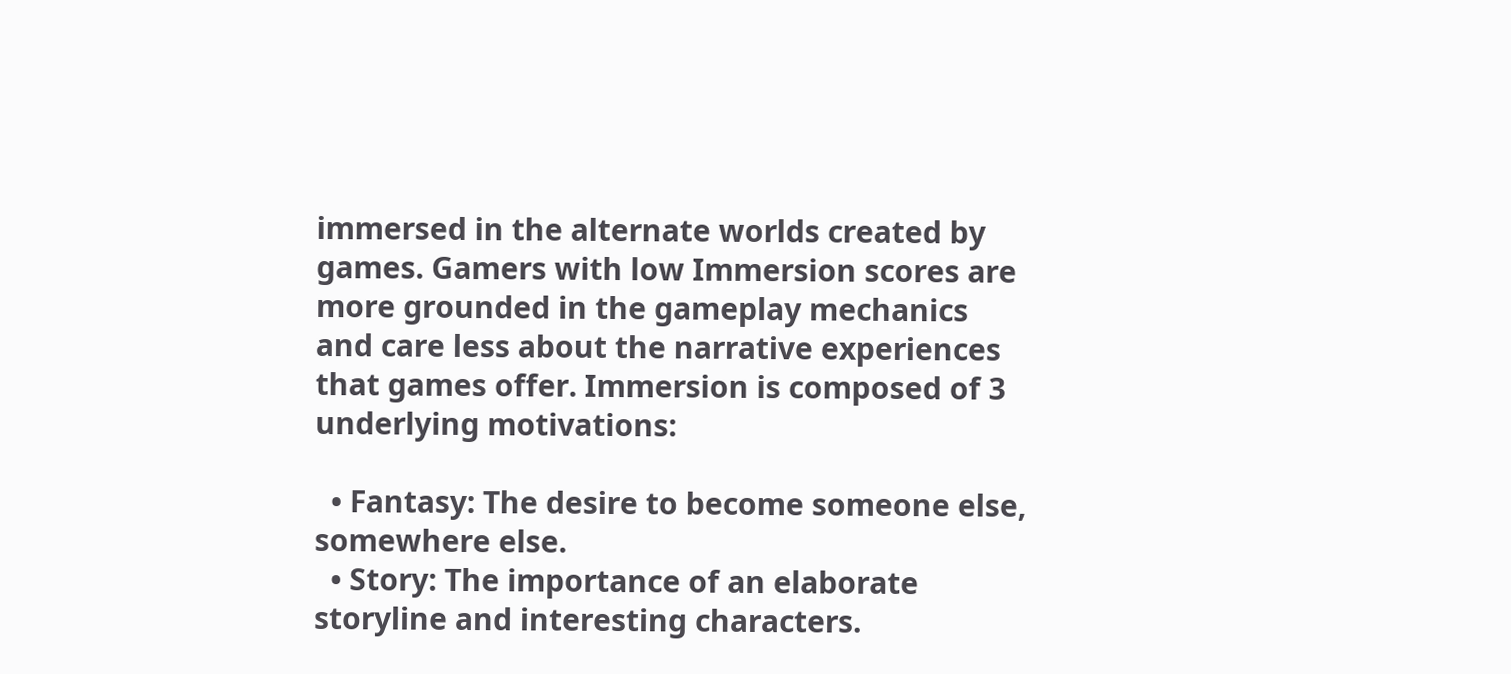immersed in the alternate worlds created by games. Gamers with low Immersion scores are more grounded in the gameplay mechanics and care less about the narrative experiences that games offer. Immersion is composed of 3 underlying motivations:

  • Fantasy: The desire to become someone else, somewhere else.
  • Story: The importance of an elaborate storyline and interesting characters.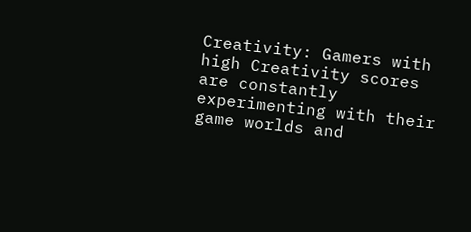Creativity: Gamers with high Creativity scores are constantly experimenting with their game worlds and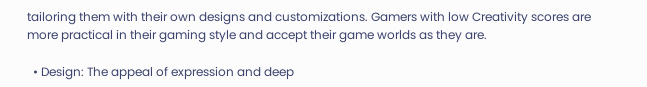tailoring them with their own designs and customizations. Gamers with low Creativity scores are more practical in their gaming style and accept their game worlds as they are.

  • Design: The appeal of expression and deep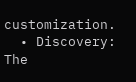customization.
  • Discovery: The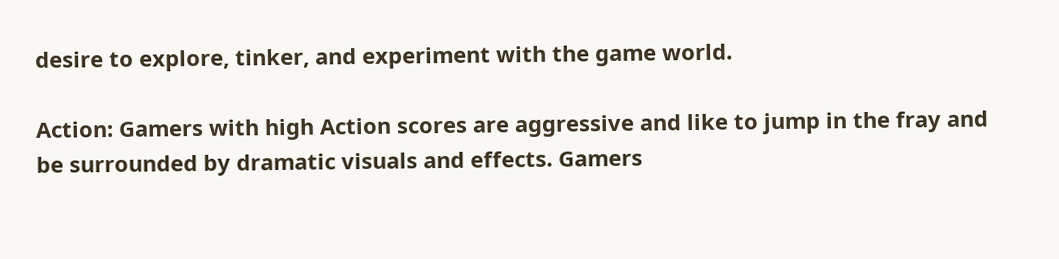desire to explore, tinker, and experiment with the game world.

Action: Gamers with high Action scores are aggressive and like to jump in the fray and be surrounded by dramatic visuals and effects. Gamers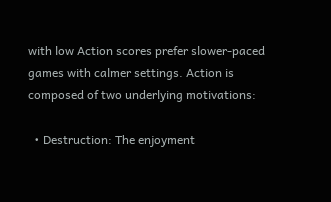with low Action scores prefer slower-paced games with calmer settings. Action is composed of two underlying motivations:

  • Destruction: The enjoyment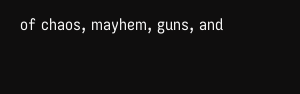of chaos, mayhem, guns, and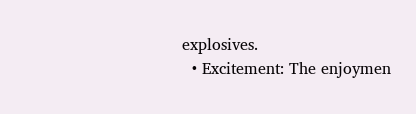explosives.
  • Excitement: The enjoymen